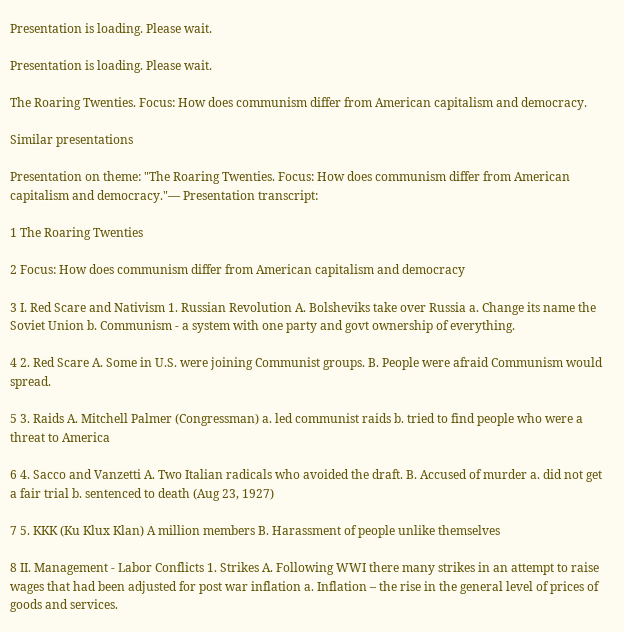Presentation is loading. Please wait.

Presentation is loading. Please wait.

The Roaring Twenties. Focus: How does communism differ from American capitalism and democracy.

Similar presentations

Presentation on theme: "The Roaring Twenties. Focus: How does communism differ from American capitalism and democracy."— Presentation transcript:

1 The Roaring Twenties

2 Focus: How does communism differ from American capitalism and democracy

3 I. Red Scare and Nativism 1. Russian Revolution A. Bolsheviks take over Russia a. Change its name the Soviet Union b. Communism - a system with one party and govt ownership of everything.

4 2. Red Scare A. Some in U.S. were joining Communist groups. B. People were afraid Communism would spread.

5 3. Raids A. Mitchell Palmer (Congressman) a. led communist raids b. tried to find people who were a threat to America

6 4. Sacco and Vanzetti A. Two Italian radicals who avoided the draft. B. Accused of murder a. did not get a fair trial b. sentenced to death (Aug 23, 1927)

7 5. KKK (Ku Klux Klan) A million members B. Harassment of people unlike themselves

8 II. Management - Labor Conflicts 1. Strikes A. Following WWI there many strikes in an attempt to raise wages that had been adjusted for post war inflation a. Inflation – the rise in the general level of prices of goods and services.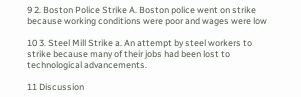9 2. Boston Police Strike A. Boston police went on strike because working conditions were poor and wages were low

10 3. Steel Mill Strike a. An attempt by steel workers to strike because many of their jobs had been lost to technological advancements.

11 Discussion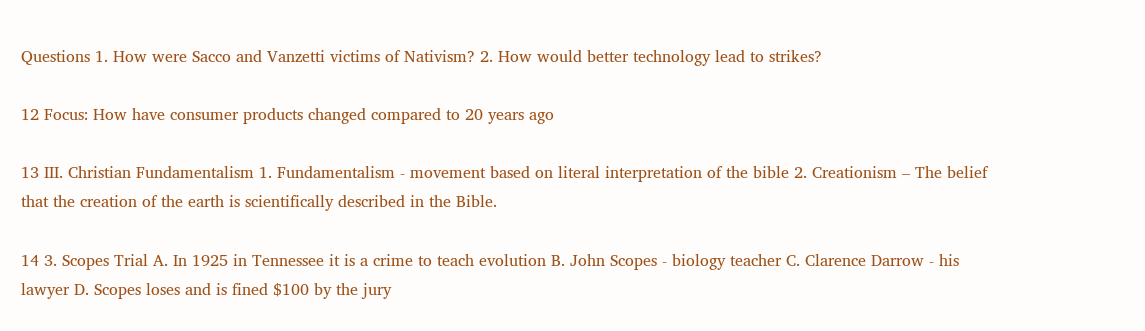Questions 1. How were Sacco and Vanzetti victims of Nativism? 2. How would better technology lead to strikes?

12 Focus: How have consumer products changed compared to 20 years ago

13 III. Christian Fundamentalism 1. Fundamentalism - movement based on literal interpretation of the bible 2. Creationism – The belief that the creation of the earth is scientifically described in the Bible.

14 3. Scopes Trial A. In 1925 in Tennessee it is a crime to teach evolution B. John Scopes - biology teacher C. Clarence Darrow - his lawyer D. Scopes loses and is fined $100 by the jury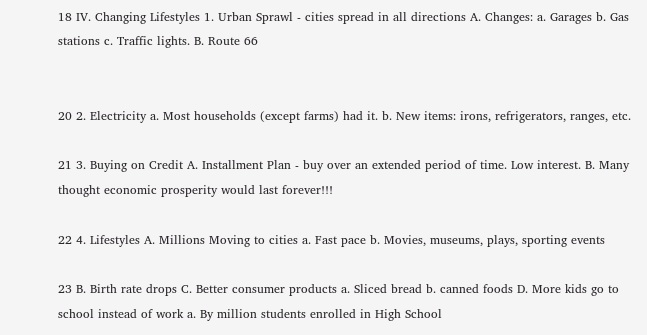18 IV. Changing Lifestyles 1. Urban Sprawl - cities spread in all directions A. Changes: a. Garages b. Gas stations c. Traffic lights. B. Route 66


20 2. Electricity a. Most households (except farms) had it. b. New items: irons, refrigerators, ranges, etc.

21 3. Buying on Credit A. Installment Plan - buy over an extended period of time. Low interest. B. Many thought economic prosperity would last forever!!!

22 4. Lifestyles A. Millions Moving to cities a. Fast pace b. Movies, museums, plays, sporting events

23 B. Birth rate drops C. Better consumer products a. Sliced bread b. canned foods D. More kids go to school instead of work a. By million students enrolled in High School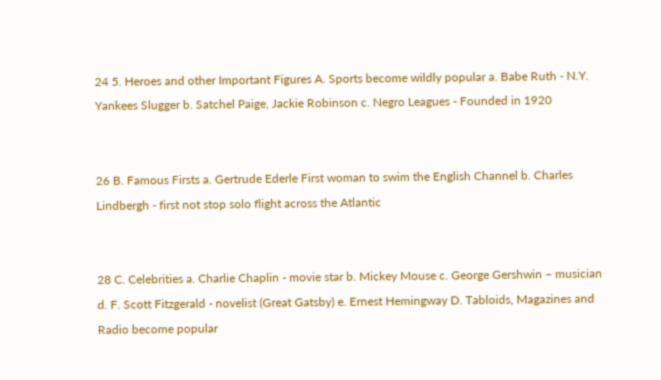24 5. Heroes and other Important Figures A. Sports become wildly popular a. Babe Ruth - N.Y. Yankees Slugger b. Satchel Paige, Jackie Robinson c. Negro Leagues - Founded in 1920


26 B. Famous Firsts a. Gertrude Ederle First woman to swim the English Channel b. Charles Lindbergh - first not stop solo flight across the Atlantic


28 C. Celebrities a. Charlie Chaplin - movie star b. Mickey Mouse c. George Gershwin – musician d. F. Scott Fitzgerald - novelist (Great Gatsby) e. Ernest Hemingway D. Tabloids, Magazines and Radio become popular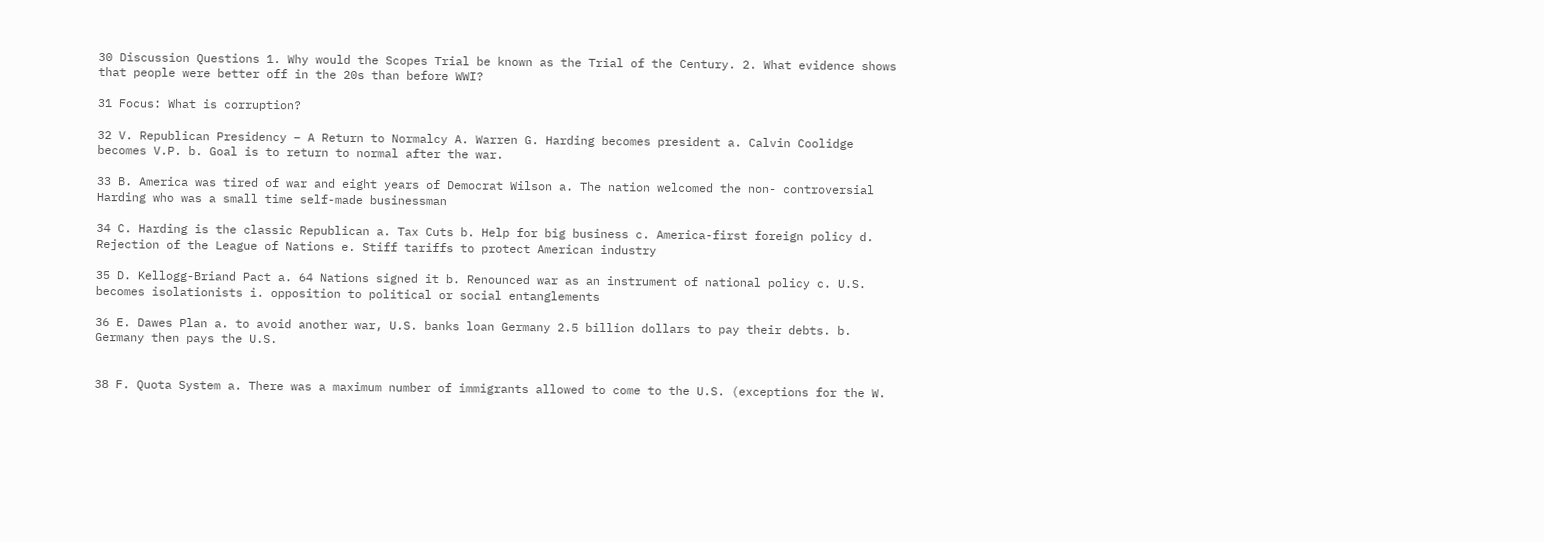30 Discussion Questions 1. Why would the Scopes Trial be known as the Trial of the Century. 2. What evidence shows that people were better off in the 20s than before WWI?

31 Focus: What is corruption?

32 V. Republican Presidency – A Return to Normalcy A. Warren G. Harding becomes president a. Calvin Coolidge becomes V.P. b. Goal is to return to normal after the war.

33 B. America was tired of war and eight years of Democrat Wilson a. The nation welcomed the non- controversial Harding who was a small time self-made businessman

34 C. Harding is the classic Republican a. Tax Cuts b. Help for big business c. America-first foreign policy d. Rejection of the League of Nations e. Stiff tariffs to protect American industry

35 D. Kellogg-Briand Pact a. 64 Nations signed it b. Renounced war as an instrument of national policy c. U.S. becomes isolationists i. opposition to political or social entanglements

36 E. Dawes Plan a. to avoid another war, U.S. banks loan Germany 2.5 billion dollars to pay their debts. b. Germany then pays the U.S.


38 F. Quota System a. There was a maximum number of immigrants allowed to come to the U.S. (exceptions for the W.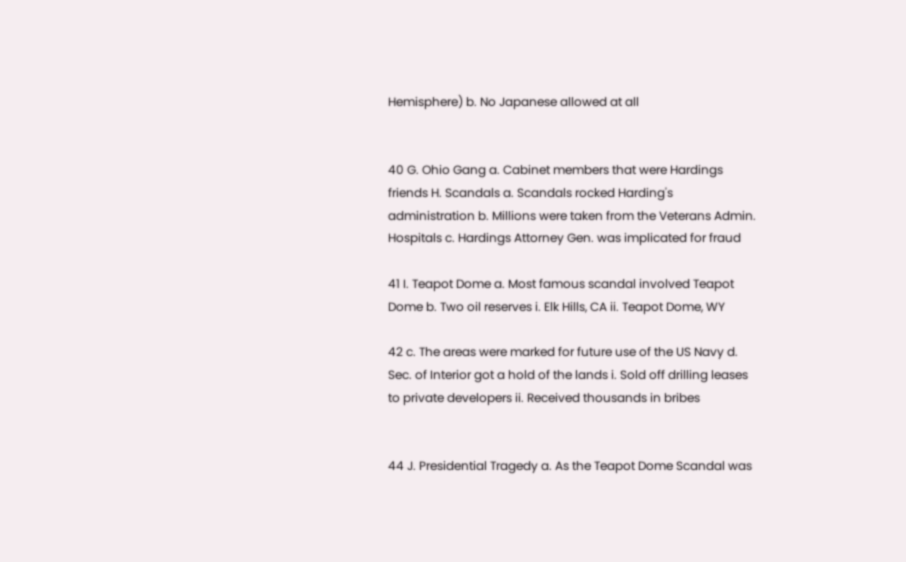Hemisphere) b. No Japanese allowed at all


40 G. Ohio Gang a. Cabinet members that were Hardings friends H. Scandals a. Scandals rocked Harding's administration b. Millions were taken from the Veterans Admin. Hospitals c. Hardings Attorney Gen. was implicated for fraud

41 I. Teapot Dome a. Most famous scandal involved Teapot Dome b. Two oil reserves i. Elk Hills, CA ii. Teapot Dome, WY

42 c. The areas were marked for future use of the US Navy d. Sec. of Interior got a hold of the lands i. Sold off drilling leases to private developers ii. Received thousands in bribes


44 J. Presidential Tragedy a. As the Teapot Dome Scandal was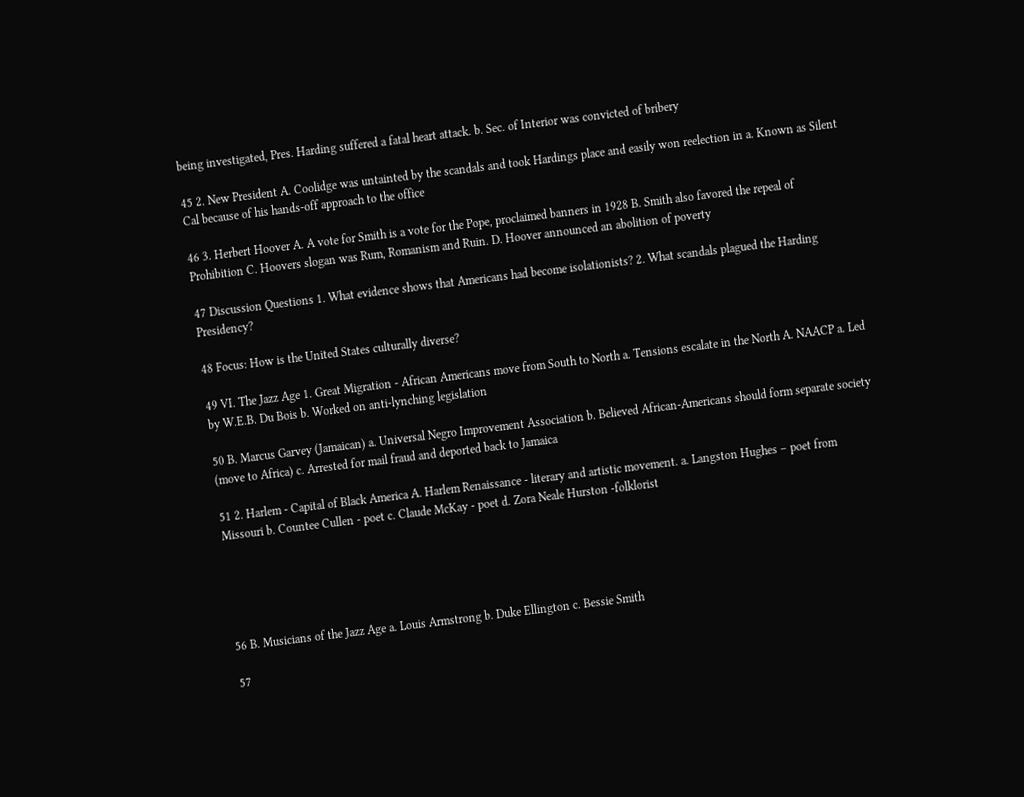being investigated, Pres. Harding suffered a fatal heart attack. b. Sec. of Interior was convicted of bribery

45 2. New President A. Coolidge was untainted by the scandals and took Hardings place and easily won reelection in a. Known as Silent Cal because of his hands-off approach to the office

46 3. Herbert Hoover A. A vote for Smith is a vote for the Pope, proclaimed banners in 1928 B. Smith also favored the repeal of Prohibition C. Hoovers slogan was Rum, Romanism and Ruin. D. Hoover announced an abolition of poverty

47 Discussion Questions 1. What evidence shows that Americans had become isolationists? 2. What scandals plagued the Harding Presidency?

48 Focus: How is the United States culturally diverse?

49 VI. The Jazz Age 1. Great Migration - African Americans move from South to North a. Tensions escalate in the North A. NAACP a. Led by W.E.B. Du Bois b. Worked on anti-lynching legislation

50 B. Marcus Garvey (Jamaican) a. Universal Negro Improvement Association b. Believed African-Americans should form separate society (move to Africa) c. Arrested for mail fraud and deported back to Jamaica

51 2. Harlem - Capital of Black America A. Harlem Renaissance - literary and artistic movement. a. Langston Hughes – poet from Missouri b. Countee Cullen - poet c. Claude McKay - poet d. Zora Neale Hurston -folklorist





56 B. Musicians of the Jazz Age a. Louis Armstrong b. Duke Ellington c. Bessie Smith

57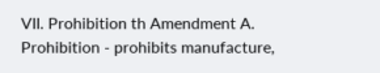VII. Prohibition th Amendment A. Prohibition - prohibits manufacture,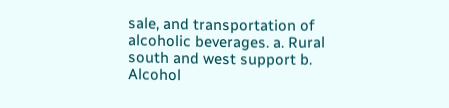sale, and transportation of alcoholic beverages. a. Rural south and west support b. Alcohol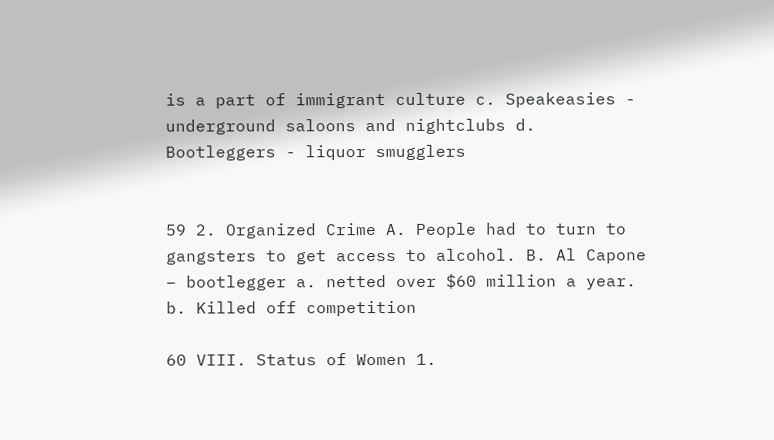is a part of immigrant culture c. Speakeasies - underground saloons and nightclubs d. Bootleggers - liquor smugglers


59 2. Organized Crime A. People had to turn to gangsters to get access to alcohol. B. Al Capone – bootlegger a. netted over $60 million a year. b. Killed off competition

60 VIII. Status of Women 1.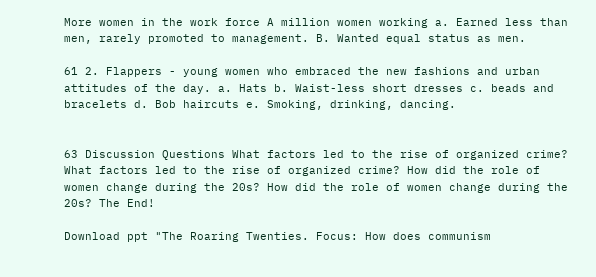More women in the work force A million women working a. Earned less than men, rarely promoted to management. B. Wanted equal status as men.

61 2. Flappers - young women who embraced the new fashions and urban attitudes of the day. a. Hats b. Waist-less short dresses c. beads and bracelets d. Bob haircuts e. Smoking, drinking, dancing.


63 Discussion Questions What factors led to the rise of organized crime? What factors led to the rise of organized crime? How did the role of women change during the 20s? How did the role of women change during the 20s? The End!

Download ppt "The Roaring Twenties. Focus: How does communism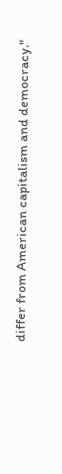differ from American capitalism and democracy."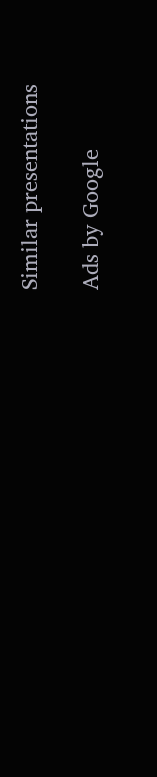Similar presentations

Ads by Google